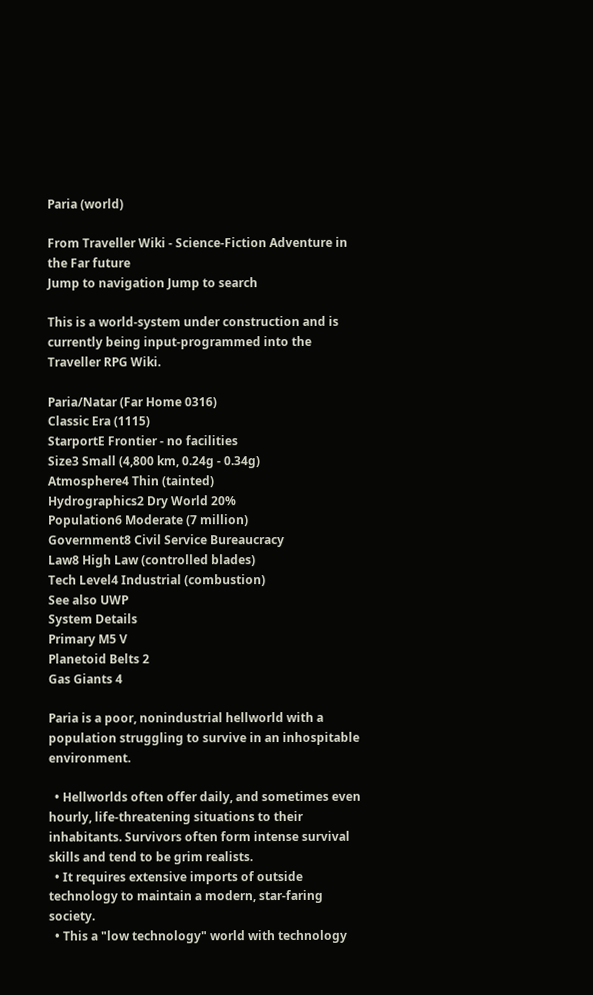Paria (world)

From Traveller Wiki - Science-Fiction Adventure in the Far future
Jump to navigation Jump to search

This is a world-system under construction and is currently being input-programmed into the Traveller RPG Wiki.

Paria/Natar (Far Home 0316)
Classic Era (1115)
StarportE Frontier - no facilities
Size3 Small (4,800 km, 0.24g - 0.34g)
Atmosphere4 Thin (tainted)
Hydrographics2 Dry World 20%
Population6 Moderate (7 million)
Government8 Civil Service Bureaucracy
Law8 High Law (controlled blades)
Tech Level4 Industrial (combustion)
See also UWP
System Details
Primary M5 V
Planetoid Belts 2
Gas Giants 4

Paria is a poor, nonindustrial hellworld with a population struggling to survive in an inhospitable environment.

  • Hellworlds often offer daily, and sometimes even hourly, life-threatening situations to their inhabitants. Survivors often form intense survival skills and tend to be grim realists.
  • It requires extensive imports of outside technology to maintain a modern, star-faring society.
  • This a "low technology" world with technology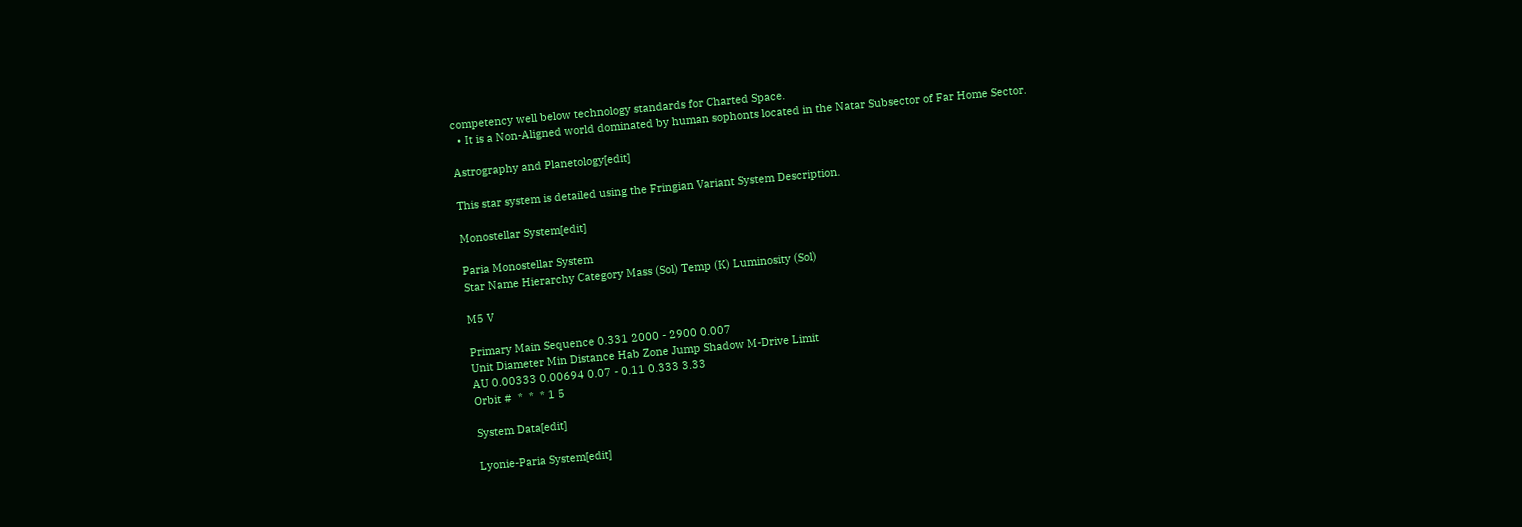competency well below technology standards for Charted Space.
  • It is a Non-Aligned world dominated by human sophonts located in the Natar Subsector of Far Home Sector.

Astrography and Planetology[edit]

This star system is detailed using the Fringian Variant System Description.

Monostellar System[edit]

Paria Monostellar System
Star Name Hierarchy Category Mass (Sol) Temp (K) Luminosity (Sol)

M5 V

Primary Main Sequence 0.331 2000 - 2900 0.007
Unit Diameter Min Distance Hab Zone Jump Shadow M-Drive Limit
AU 0.00333 0.00694 0.07 - 0.11 0.333 3.33
Orbit #  *  *  * 1 5

System Data[edit]

Lyonie-Paria System[edit]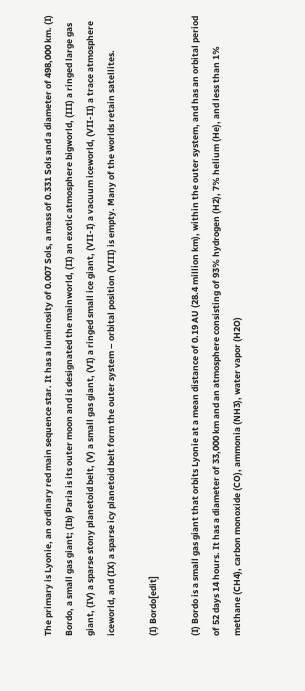The primary is Lyonie, an ordinary red main sequence star. It has a luminosity of 0.007 Sols, a mass of 0.331 Sols and a diameter of 498,000 km. (I) Bordo, a small gas giant; (Ib) Paria is its outer moon and is designated the mainworld, (II) an exotic atmosphere bigworld, (III) a ringed large gas giant, (IV) a sparse stony planetoid belt, (V) a small gas giant, (VI) a ringed small ice giant, (VII-I) a vacuum iceworld, (VII-II) a trace atmosphere iceworld, and (IX) a sparse icy planetoid belt form the outer system – orbital position (VIII) is empty. Many of the worlds retain satellites.

(I) Bordo[edit]

(I) Bordo is a small gas giant that orbits Lyonie at a mean distance of 0.19 AU (28.4 million km), within the outer system, and has an orbital period of 52 days 14 hours. It has a diameter of 33,000 km and an atmosphere consisting of 93% hydrogen (H2), 7% helium (He), and less than 1% methane (CH4), carbon monoxide (CO), ammonia (NH3), water vapor (H2O)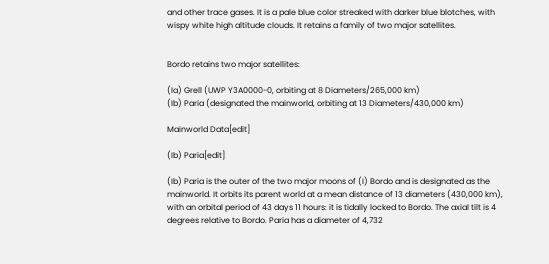and other trace gases. It is a pale blue color streaked with darker blue blotches, with wispy white high altitude clouds. It retains a family of two major satellites.


Bordo retains two major satellites:

(Ia) Grell (UWP Y3A0000-0, orbiting at 8 Diameters/265,000 km)
(Ib) Paria (designated the mainworld, orbiting at 13 Diameters/430,000 km)

Mainworld Data[edit]

(Ib) Paria[edit]

(Ib) Paria is the outer of the two major moons of (I) Bordo and is designated as the mainworld. It orbits its parent world at a mean distance of 13 diameters (430,000 km), with an orbital period of 43 days 11 hours: it is tidally locked to Bordo. The axial tilt is 4 degrees relative to Bordo. Paria has a diameter of 4,732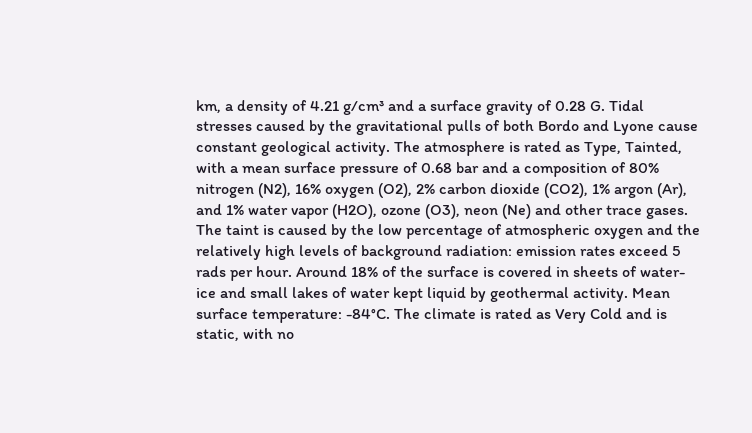km, a density of 4.21 g/cm³ and a surface gravity of 0.28 G. Tidal stresses caused by the gravitational pulls of both Bordo and Lyone cause constant geological activity. The atmosphere is rated as Type, Tainted, with a mean surface pressure of 0.68 bar and a composition of 80% nitrogen (N2), 16% oxygen (O2), 2% carbon dioxide (CO2), 1% argon (Ar), and 1% water vapor (H2O), ozone (O3), neon (Ne) and other trace gases. The taint is caused by the low percentage of atmospheric oxygen and the relatively high levels of background radiation: emission rates exceed 5 rads per hour. Around 18% of the surface is covered in sheets of water-ice and small lakes of water kept liquid by geothermal activity. Mean surface temperature: -84°C. The climate is rated as Very Cold and is static, with no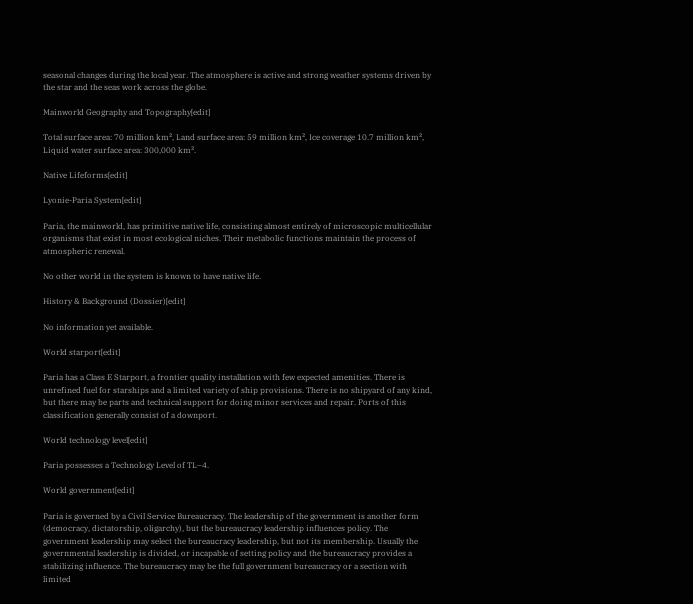seasonal changes during the local year. The atmosphere is active and strong weather systems driven by the star and the seas work across the globe.

Mainworld Geography and Topography[edit]

Total surface area: 70 million km², Land surface area: 59 million km², Ice coverage 10.7 million km², Liquid water surface area: 300,000 km².

Native Lifeforms[edit]

Lyonie-Paria System[edit]

Paria, the mainworld, has primitive native life, consisting almost entirely of microscopic multicellular organisms that exist in most ecological niches. Their metabolic functions maintain the process of atmospheric renewal.

No other world in the system is known to have native life.

History & Background (Dossier)[edit]

No information yet available.

World starport[edit]

Paria has a Class E Starport, a frontier quality installation with few expected amenities. There is unrefined fuel for starships and a limited variety of ship provisions. There is no shipyard of any kind, but there may be parts and technical support for doing minor services and repair. Ports of this classification generally consist of a downport.

World technology level[edit]

Paria possesses a Technology Level of TL–4.

World government[edit]

Paria is governed by a Civil Service Bureaucracy. The leadership of the government is another form (democracy, dictatorship, oligarchy), but the bureaucracy leadership influences policy. The government leadership may select the bureaucracy leadership, but not its membership. Usually the governmental leadership is divided, or incapable of setting policy and the bureaucracy provides a stabilizing influence. The bureaucracy may be the full government bureaucracy or a section with limited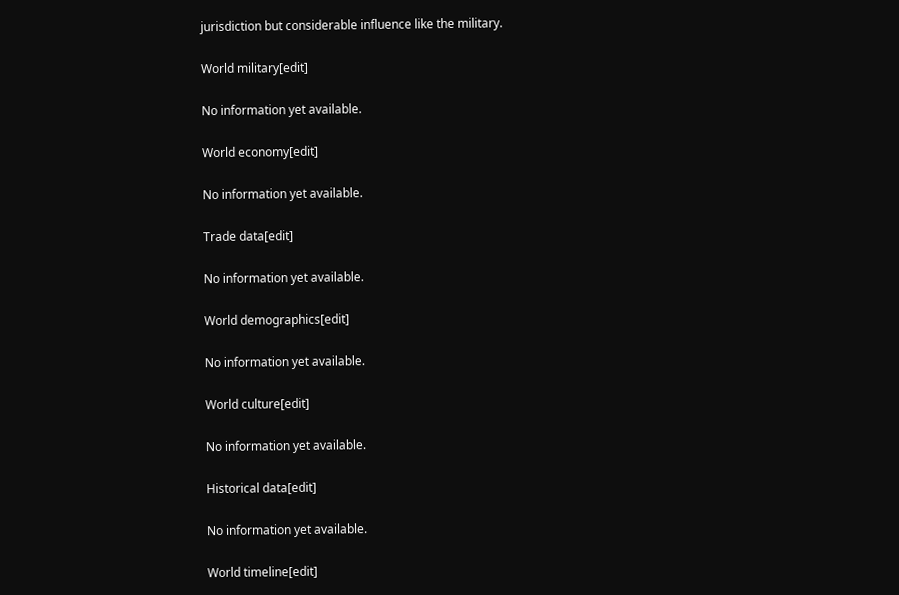jurisdiction but considerable influence like the military.

World military[edit]

No information yet available.

World economy[edit]

No information yet available.

Trade data[edit]

No information yet available.

World demographics[edit]

No information yet available.

World culture[edit]

No information yet available.

Historical data[edit]

No information yet available.

World timeline[edit]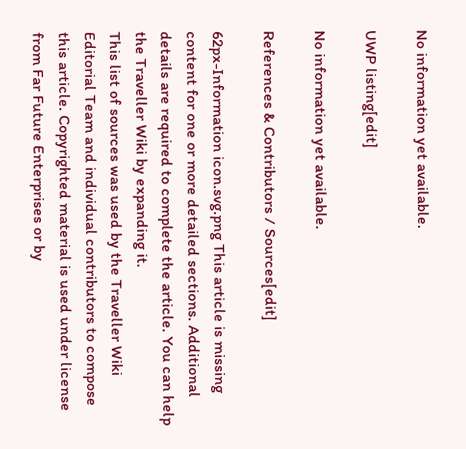No information yet available.

UWP listing[edit]

No information yet available.

References & Contributors / Sources[edit]

62px-Information icon.svg.png This article is missing content for one or more detailed sections. Additional details are required to complete the article. You can help the Traveller Wiki by expanding it.
This list of sources was used by the Traveller Wiki Editorial Team and individual contributors to compose this article. Copyrighted material is used under license from Far Future Enterprises or by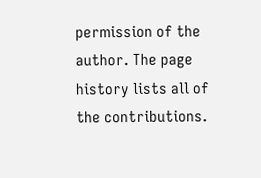permission of the author. The page history lists all of the contributions.